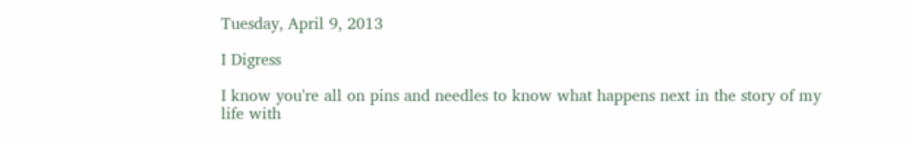Tuesday, April 9, 2013

I Digress

I know you're all on pins and needles to know what happens next in the story of my life with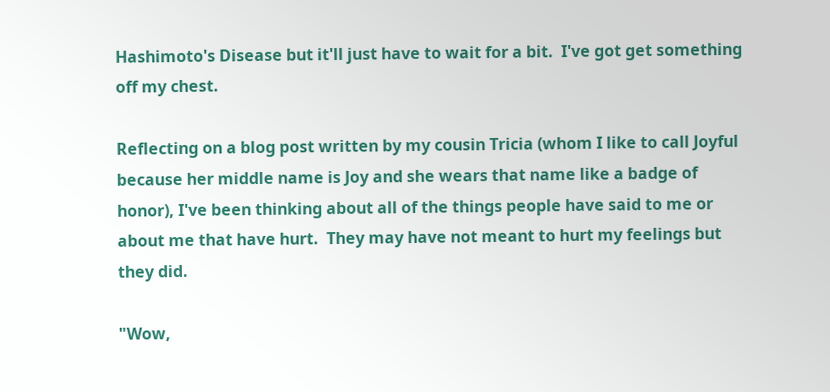Hashimoto's Disease but it'll just have to wait for a bit.  I've got get something off my chest.

Reflecting on a blog post written by my cousin Tricia (whom I like to call Joyful because her middle name is Joy and she wears that name like a badge of honor), I've been thinking about all of the things people have said to me or about me that have hurt.  They may have not meant to hurt my feelings but they did.

"Wow,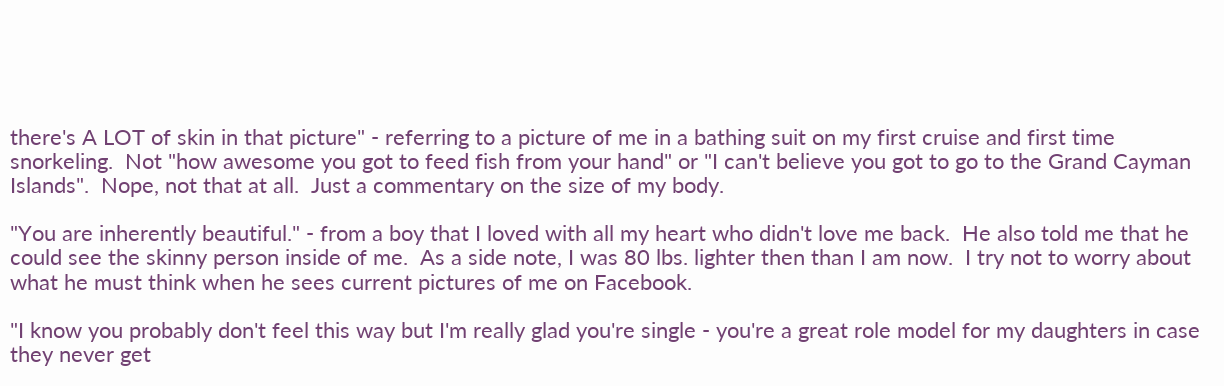there's A LOT of skin in that picture" - referring to a picture of me in a bathing suit on my first cruise and first time snorkeling.  Not "how awesome you got to feed fish from your hand" or "I can't believe you got to go to the Grand Cayman Islands".  Nope, not that at all.  Just a commentary on the size of my body.

"You are inherently beautiful." - from a boy that I loved with all my heart who didn't love me back.  He also told me that he could see the skinny person inside of me.  As a side note, I was 80 lbs. lighter then than I am now.  I try not to worry about what he must think when he sees current pictures of me on Facebook.

"I know you probably don't feel this way but I'm really glad you're single - you're a great role model for my daughters in case they never get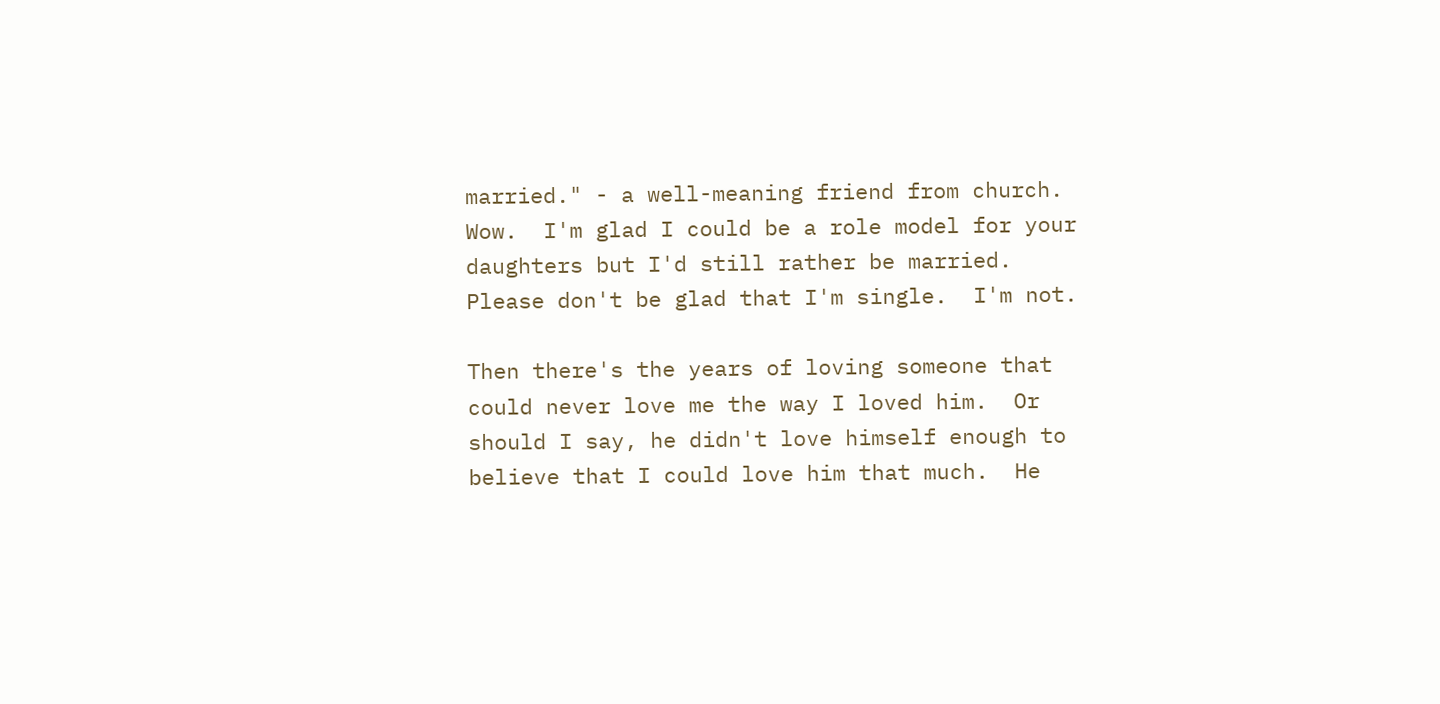married." - a well-meaning friend from church.  Wow.  I'm glad I could be a role model for your daughters but I'd still rather be married.  Please don't be glad that I'm single.  I'm not.

Then there's the years of loving someone that could never love me the way I loved him.  Or should I say, he didn't love himself enough to believe that I could love him that much.  He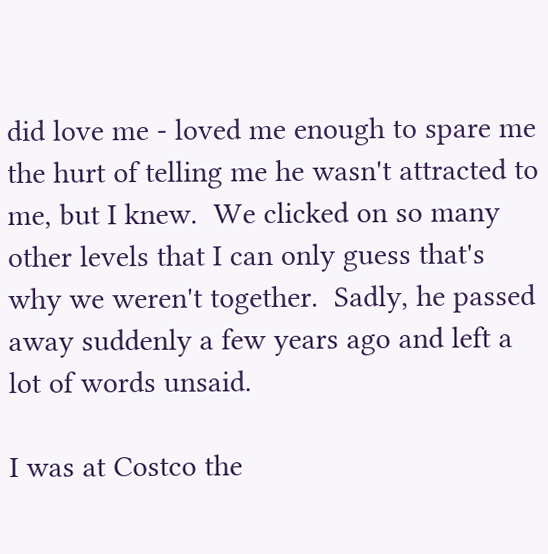did love me - loved me enough to spare me the hurt of telling me he wasn't attracted to me, but I knew.  We clicked on so many other levels that I can only guess that's why we weren't together.  Sadly, he passed away suddenly a few years ago and left a lot of words unsaid.

I was at Costco the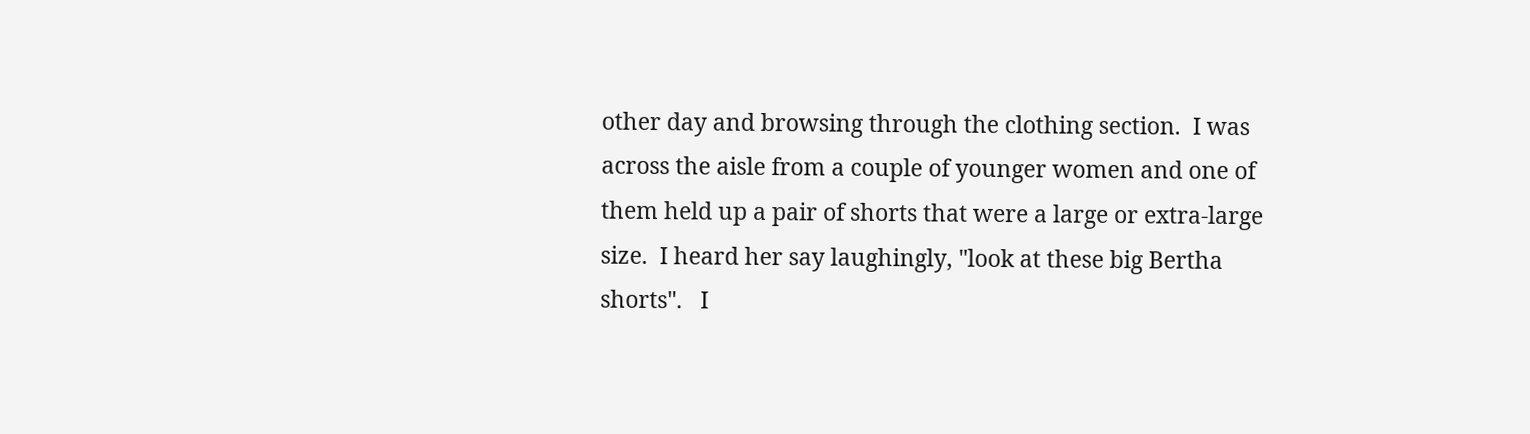other day and browsing through the clothing section.  I was across the aisle from a couple of younger women and one of them held up a pair of shorts that were a large or extra-large size.  I heard her say laughingly, "look at these big Bertha shorts".   I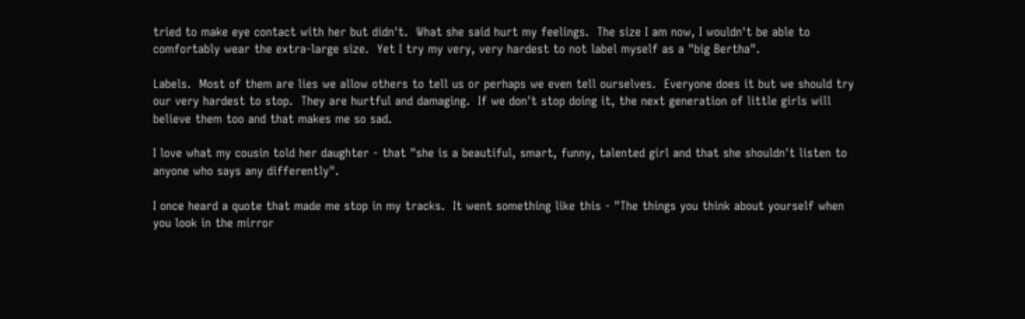tried to make eye contact with her but didn't.  What she said hurt my feelings.  The size I am now, I wouldn't be able to comfortably wear the extra-large size.  Yet I try my very, very hardest to not label myself as a "big Bertha".

Labels.  Most of them are lies we allow others to tell us or perhaps we even tell ourselves.  Everyone does it but we should try our very hardest to stop.  They are hurtful and damaging.  If we don't stop doing it, the next generation of little girls will believe them too and that makes me so sad.

I love what my cousin told her daughter - that "she is a beautiful, smart, funny, talented girl and that she shouldn't listen to anyone who says any differently".

I once heard a quote that made me stop in my tracks.  It went something like this - "The things you think about yourself when you look in the mirror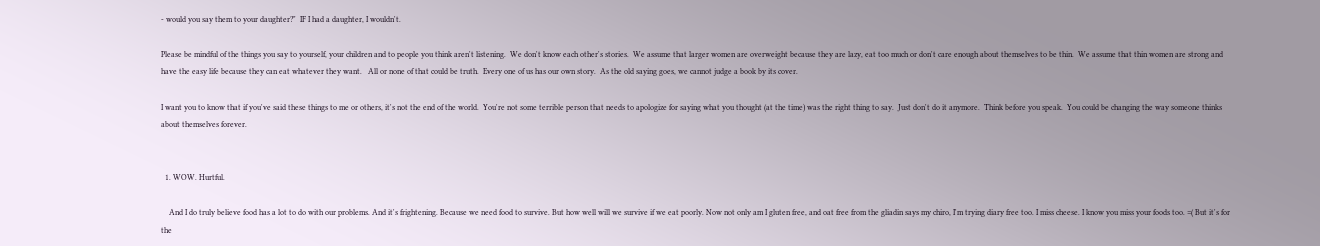- would you say them to your daughter?"  IF I had a daughter, I wouldn't.

Please be mindful of the things you say to yourself, your children and to people you think aren't listening.  We don't know each other's stories.  We assume that larger women are overweight because they are lazy, eat too much or don't care enough about themselves to be thin.  We assume that thin women are strong and have the easy life because they can eat whatever they want.   All or none of that could be truth.  Every one of us has our own story.  As the old saying goes, we cannot judge a book by its cover.

I want you to know that if you've said these things to me or others, it's not the end of the world.  You're not some terrible person that needs to apologize for saying what you thought (at the time) was the right thing to say.  Just don't do it anymore.  Think before you speak.  You could be changing the way someone thinks about themselves forever.


  1. WOW. Hurtful.

    And I do truly believe food has a lot to do with our problems. And it's frightening. Because we need food to survive. But how well will we survive if we eat poorly. Now not only am I gluten free, and oat free from the gliadin says my chiro, I'm trying diary free too. I miss cheese. I know you miss your foods too. =( But it's for the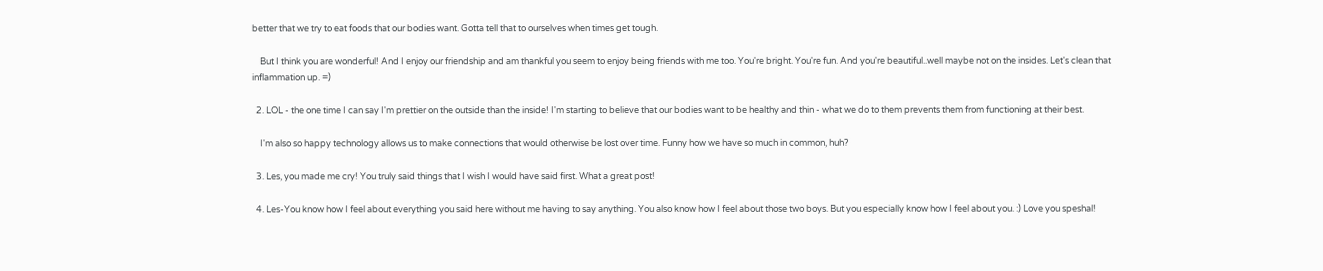better that we try to eat foods that our bodies want. Gotta tell that to ourselves when times get tough.

    But I think you are wonderful! And I enjoy our friendship and am thankful you seem to enjoy being friends with me too. You're bright. You're fun. And you're beautiful..well maybe not on the insides. Let's clean that inflammation up. =)

  2. LOL - the one time I can say I'm prettier on the outside than the inside! I'm starting to believe that our bodies want to be healthy and thin - what we do to them prevents them from functioning at their best.

    I'm also so happy technology allows us to make connections that would otherwise be lost over time. Funny how we have so much in common, huh?

  3. Les, you made me cry! You truly said things that I wish I would have said first. What a great post!

  4. Les-You know how I feel about everything you said here without me having to say anything. You also know how I feel about those two boys. But you especially know how I feel about you. :) Love you speshal!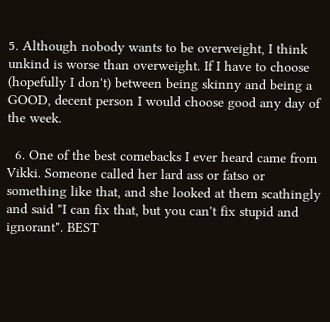5. Although nobody wants to be overweight, I think unkind is worse than overweight. If I have to choose (hopefully I don't) between being skinny and being a GOOD, decent person I would choose good any day of the week.

  6. One of the best comebacks I ever heard came from Vikki. Someone called her lard ass or fatso or something like that, and she looked at them scathingly and said "I can fix that, but you can't fix stupid and ignorant". BEST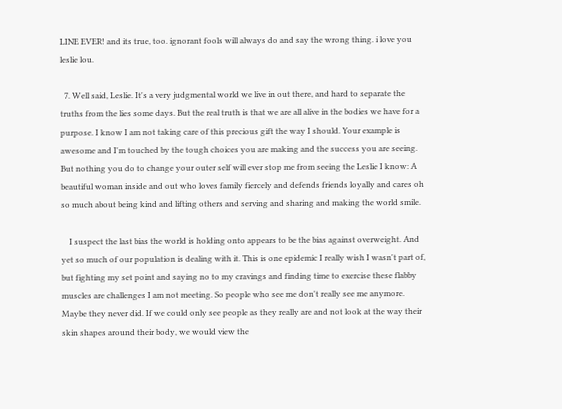LINE EVER! and its true, too. ignorant fools will always do and say the wrong thing. i love you leslie lou.

  7. Well said, Leslie. It's a very judgmental world we live in out there, and hard to separate the truths from the lies some days. But the real truth is that we are all alive in the bodies we have for a purpose. I know I am not taking care of this precious gift the way I should. Your example is awesome and I'm touched by the tough choices you are making and the success you are seeing. But nothing you do to change your outer self will ever stop me from seeing the Leslie I know: A beautiful woman inside and out who loves family fiercely and defends friends loyally and cares oh so much about being kind and lifting others and serving and sharing and making the world smile.

    I suspect the last bias the world is holding onto appears to be the bias against overweight. And yet so much of our population is dealing with it. This is one epidemic I really wish I wasn't part of, but fighting my set point and saying no to my cravings and finding time to exercise these flabby muscles are challenges I am not meeting. So people who see me don't really see me anymore. Maybe they never did. If we could only see people as they really are and not look at the way their skin shapes around their body, we would view the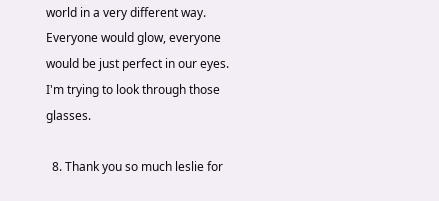world in a very different way. Everyone would glow, everyone would be just perfect in our eyes. I'm trying to look through those glasses.

  8. Thank you so much leslie for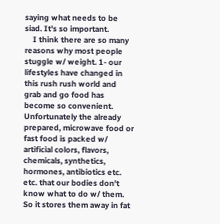saying what needs to be siad. It's so important.
    I think there are so many reasons why most people stuggle w/ weight. 1- our lifestyles have changed in this rush rush world and grab and go food has become so convenient. Unfortunately the already prepared, microwave food or fast food is packed w/ artificial colors, flavors, chemicals, synthetics, hormones, antibiotics etc. etc. that our bodies don't know what to do w/ them. So it stores them away in fat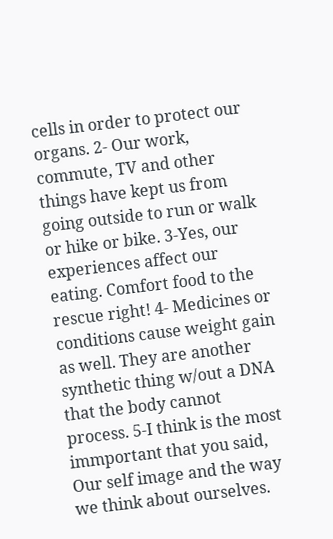cells in order to protect our organs. 2- Our work, commute, TV and other things have kept us from going outside to run or walk or hike or bike. 3-Yes, our experiences affect our eating. Comfort food to the rescue right! 4- Medicines or conditions cause weight gain as well. They are another synthetic thing w/out a DNA that the body cannot process. 5-I think is the most immportant that you said, Our self image and the way we think about ourselves.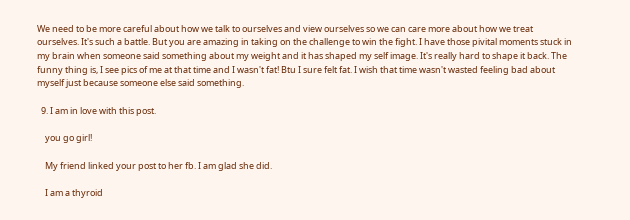We need to be more careful about how we talk to ourselves and view ourselves so we can care more about how we treat ourselves. It's such a battle. But you are amazing in taking on the challenge to win the fight. I have those pivital moments stuck in my brain when someone said something about my weight and it has shaped my self image. It's really hard to shape it back. The funny thing is, I see pics of me at that time and I wasn't fat! Btu I sure felt fat. I wish that time wasn't wasted feeling bad about myself just because someone else said something.

  9. I am in love with this post.

    you go girl!

    My friend linked your post to her fb. I am glad she did.

    I am a thyroid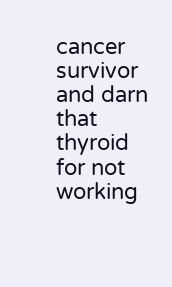cancer survivor and darn that thyroid for not working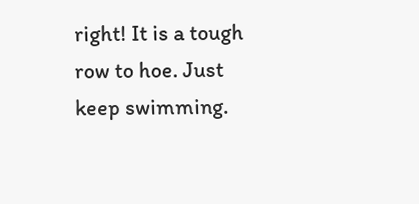right! It is a tough row to hoe. Just keep swimming.